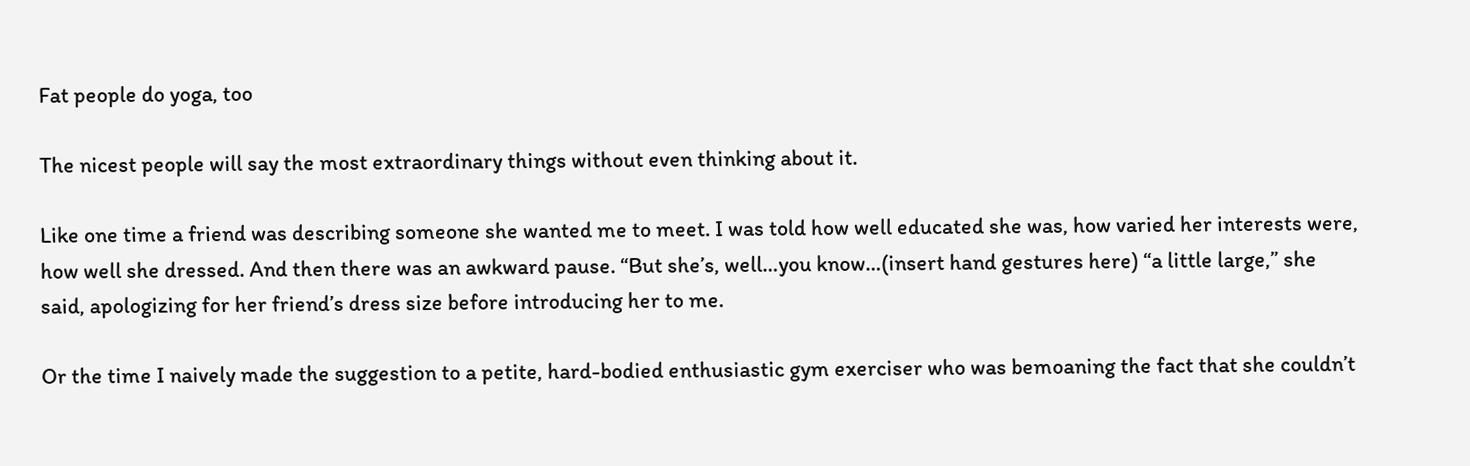Fat people do yoga, too

The nicest people will say the most extraordinary things without even thinking about it.

Like one time a friend was describing someone she wanted me to meet. I was told how well educated she was, how varied her interests were, how well she dressed. And then there was an awkward pause. “But she’s, well…you know…(insert hand gestures here) “a little large,” she said, apologizing for her friend’s dress size before introducing her to me.

Or the time I naively made the suggestion to a petite, hard-bodied enthusiastic gym exerciser who was bemoaning the fact that she couldn’t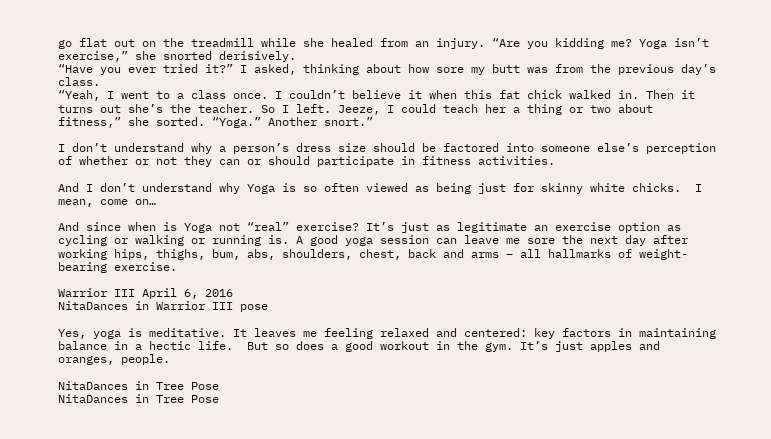go flat out on the treadmill while she healed from an injury. “Are you kidding me? Yoga isn’t exercise,” she snorted derisively.
“Have you ever tried it?” I asked, thinking about how sore my butt was from the previous day’s class.
“Yeah, I went to a class once. I couldn’t believe it when this fat chick walked in. Then it turns out she’s the teacher. So I left. Jeeze, I could teach her a thing or two about fitness,” she sorted. “Yoga.” Another snort.”

I don’t understand why a person’s dress size should be factored into someone else’s perception of whether or not they can or should participate in fitness activities.

And I don’t understand why Yoga is so often viewed as being just for skinny white chicks.  I mean, come on…

And since when is Yoga not “real” exercise? It’s just as legitimate an exercise option as cycling or walking or running is. A good yoga session can leave me sore the next day after working hips, thighs, bum, abs, shoulders, chest, back and arms – all hallmarks of weight-bearing exercise.

Warrior III April 6, 2016
NitaDances in Warrior III pose

Yes, yoga is meditative. It leaves me feeling relaxed and centered: key factors in maintaining balance in a hectic life.  But so does a good workout in the gym. It’s just apples and oranges, people.

NitaDances in Tree Pose
NitaDances in Tree Pose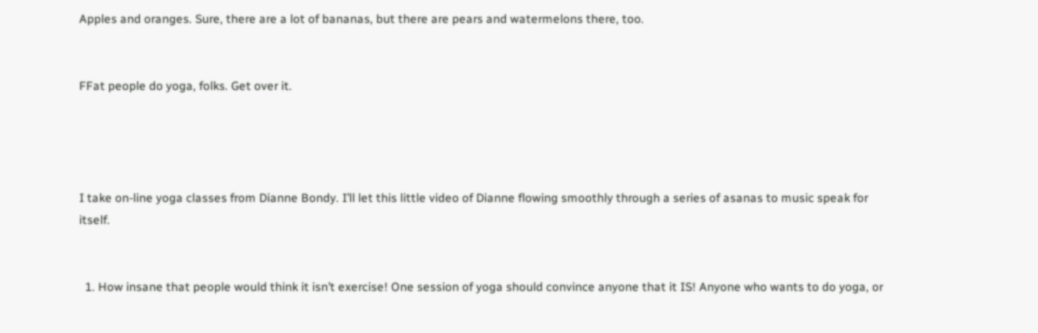Apples and oranges. Sure, there are a lot of bananas, but there are pears and watermelons there, too.


FFat people do yoga, folks. Get over it.




I take on-line yoga classes from Dianne Bondy. I’ll let this little video of Dianne flowing smoothly through a series of asanas to music speak for itself.


  1. How insane that people would think it isn’t exercise! One session of yoga should convince anyone that it IS! Anyone who wants to do yoga, or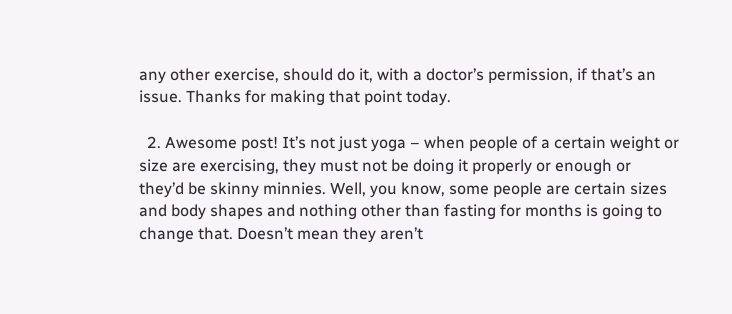any other exercise, should do it, with a doctor’s permission, if that’s an issue. Thanks for making that point today.

  2. Awesome post! It’s not just yoga – when people of a certain weight or size are exercising, they must not be doing it properly or enough or they’d be skinny minnies. Well, you know, some people are certain sizes and body shapes and nothing other than fasting for months is going to change that. Doesn’t mean they aren’t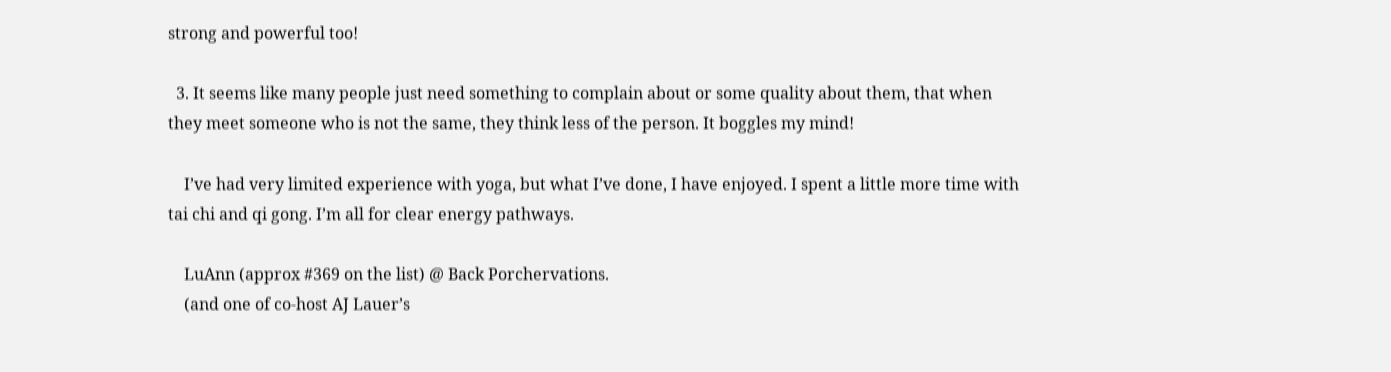strong and powerful too!

  3. It seems like many people just need something to complain about or some quality about them, that when they meet someone who is not the same, they think less of the person. It boggles my mind!

    I’ve had very limited experience with yoga, but what I’ve done, I have enjoyed. I spent a little more time with tai chi and qi gong. I’m all for clear energy pathways.

    LuAnn (approx #369 on the list) @ Back Porchervations.
    (and one of co-host AJ Lauer’s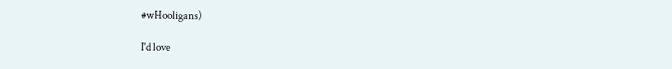#wHooligans)

I'd love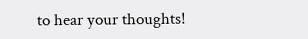to hear your thoughts!